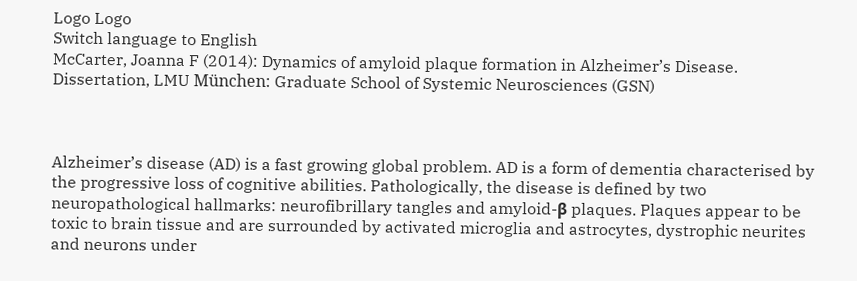Logo Logo
Switch language to English
McCarter, Joanna F (2014): Dynamics of amyloid plaque formation in Alzheimer’s Disease. Dissertation, LMU München: Graduate School of Systemic Neurosciences (GSN)



Alzheimer’s disease (AD) is a fast growing global problem. AD is a form of dementia characterised by the progressive loss of cognitive abilities. Pathologically, the disease is defined by two neuropathological hallmarks: neurofibrillary tangles and amyloid-β plaques. Plaques appear to be toxic to brain tissue and are surrounded by activated microglia and astrocytes, dystrophic neurites and neurons under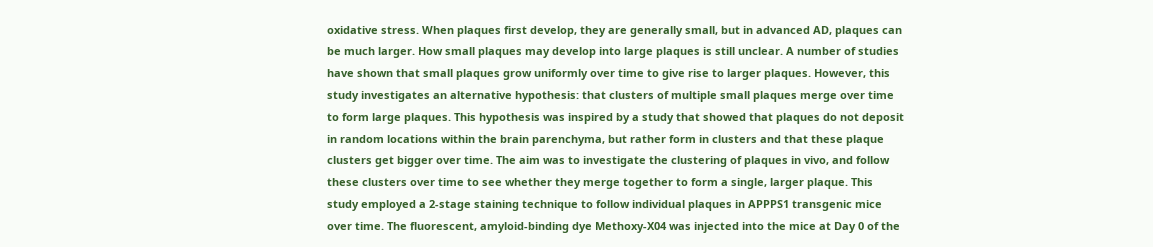oxidative stress. When plaques first develop, they are generally small, but in advanced AD, plaques can be much larger. How small plaques may develop into large plaques is still unclear. A number of studies have shown that small plaques grow uniformly over time to give rise to larger plaques. However, this study investigates an alternative hypothesis: that clusters of multiple small plaques merge over time to form large plaques. This hypothesis was inspired by a study that showed that plaques do not deposit in random locations within the brain parenchyma, but rather form in clusters and that these plaque clusters get bigger over time. The aim was to investigate the clustering of plaques in vivo, and follow these clusters over time to see whether they merge together to form a single, larger plaque. This study employed a 2-stage staining technique to follow individual plaques in APPPS1 transgenic mice over time. The fluorescent, amyloid-binding dye Methoxy-X04 was injected into the mice at Day 0 of the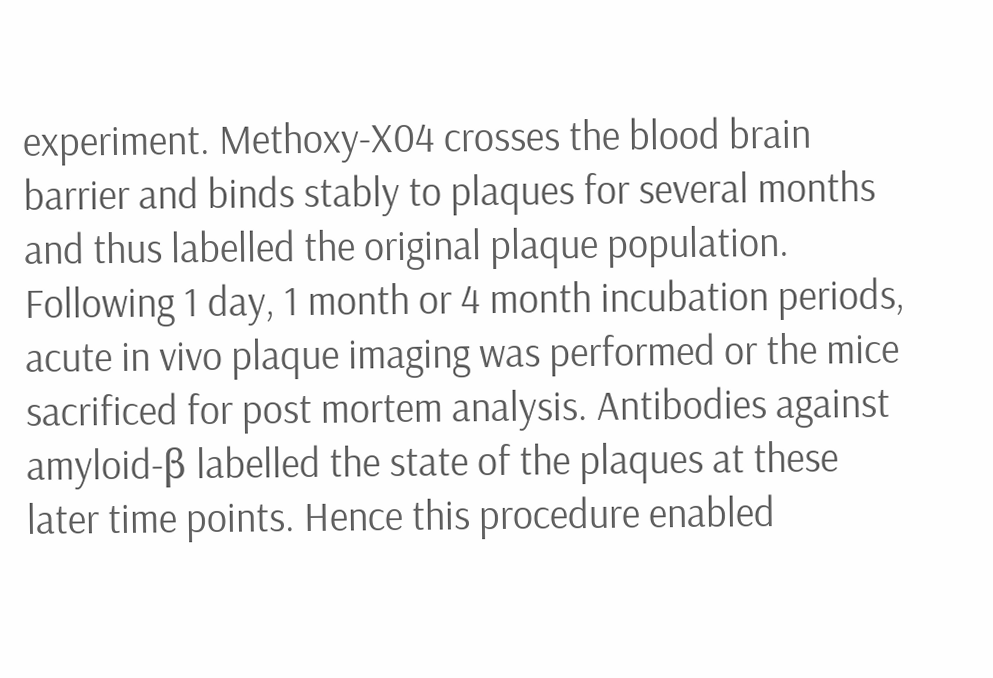experiment. Methoxy-X04 crosses the blood brain barrier and binds stably to plaques for several months and thus labelled the original plaque population. Following 1 day, 1 month or 4 month incubation periods, acute in vivo plaque imaging was performed or the mice sacrificed for post mortem analysis. Antibodies against amyloid-β labelled the state of the plaques at these later time points. Hence this procedure enabled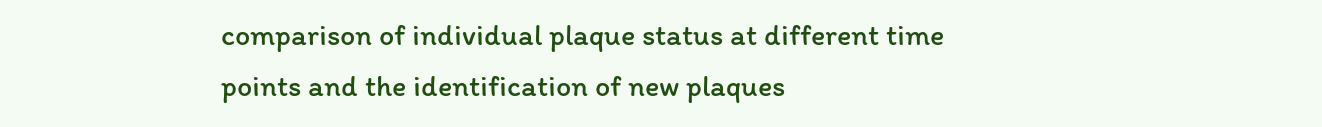comparison of individual plaque status at different time points and the identification of new plaques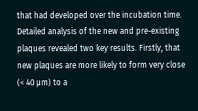that had developed over the incubation time. Detailed analysis of the new and pre-existing plaques revealed two key results. Firstly, that new plaques are more likely to form very close (< 40 µm) to a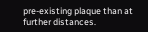pre-existing plaque than at further distances.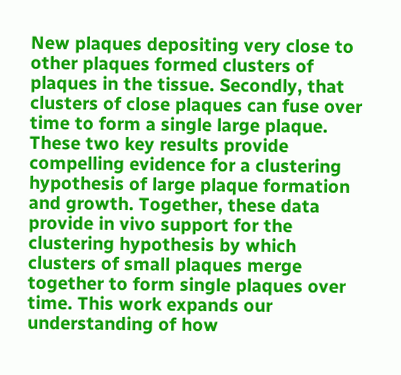New plaques depositing very close to other plaques formed clusters of plaques in the tissue. Secondly, that clusters of close plaques can fuse over time to form a single large plaque. These two key results provide compelling evidence for a clustering hypothesis of large plaque formation and growth. Together, these data provide in vivo support for the clustering hypothesis by which clusters of small plaques merge together to form single plaques over time. This work expands our understanding of how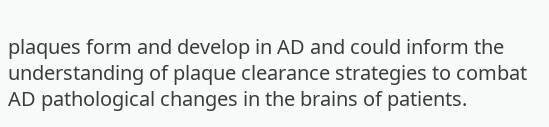plaques form and develop in AD and could inform the understanding of plaque clearance strategies to combat AD pathological changes in the brains of patients.